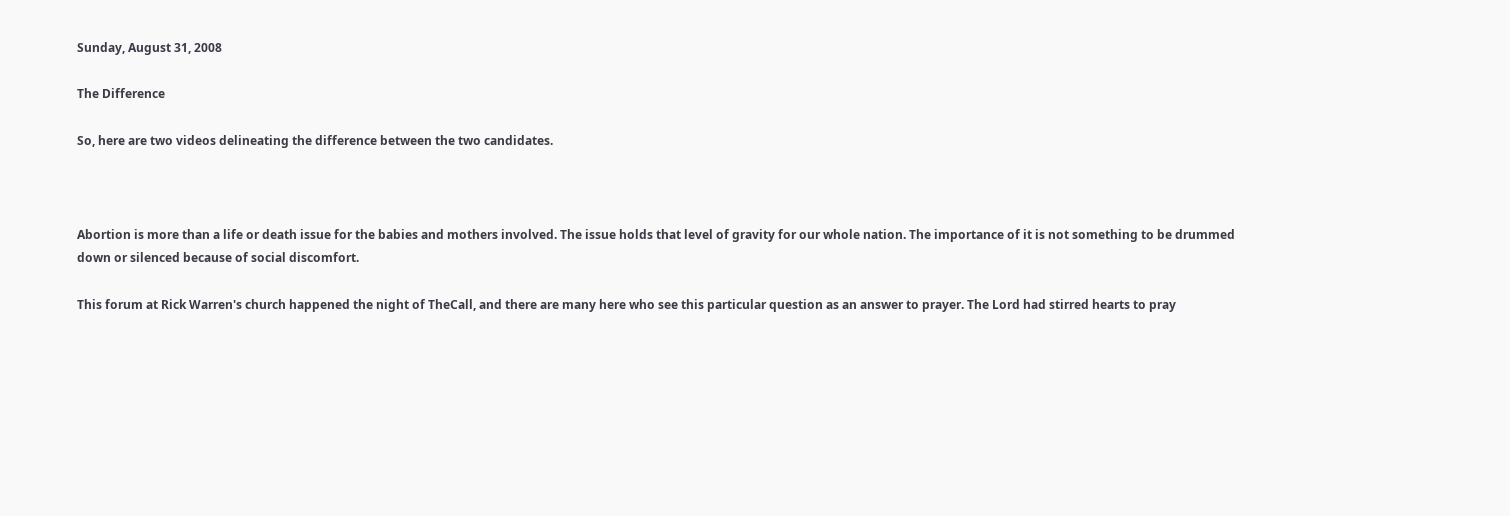Sunday, August 31, 2008

The Difference

So, here are two videos delineating the difference between the two candidates.



Abortion is more than a life or death issue for the babies and mothers involved. The issue holds that level of gravity for our whole nation. The importance of it is not something to be drummed down or silenced because of social discomfort.

This forum at Rick Warren's church happened the night of TheCall, and there are many here who see this particular question as an answer to prayer. The Lord had stirred hearts to pray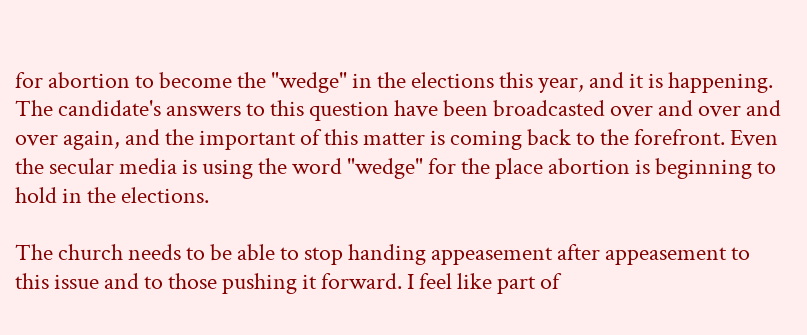for abortion to become the "wedge" in the elections this year, and it is happening. The candidate's answers to this question have been broadcasted over and over and over again, and the important of this matter is coming back to the forefront. Even the secular media is using the word "wedge" for the place abortion is beginning to hold in the elections.

The church needs to be able to stop handing appeasement after appeasement to this issue and to those pushing it forward. I feel like part of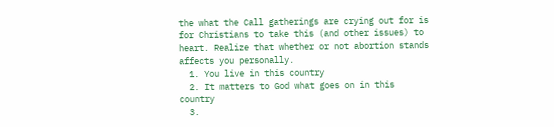the what the Call gatherings are crying out for is for Christians to take this (and other issues) to heart. Realize that whether or not abortion stands affects you personally.
  1. You live in this country
  2. It matters to God what goes on in this country
  3.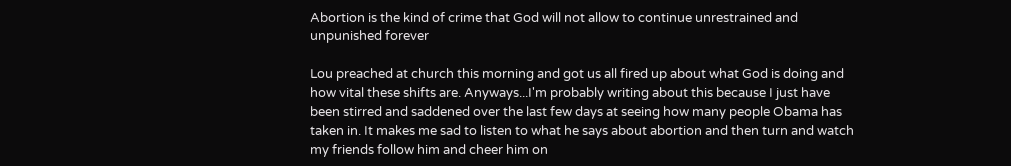Abortion is the kind of crime that God will not allow to continue unrestrained and unpunished forever

Lou preached at church this morning and got us all fired up about what God is doing and how vital these shifts are. Anyways...I'm probably writing about this because I just have been stirred and saddened over the last few days at seeing how many people Obama has taken in. It makes me sad to listen to what he says about abortion and then turn and watch my friends follow him and cheer him on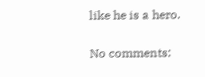like he is a hero.

No comments: